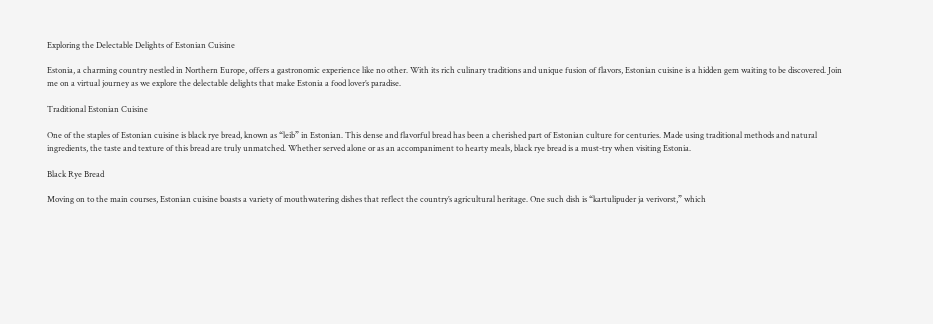Exploring the Delectable Delights of Estonian Cuisine

Estonia, a charming country nestled in Northern Europe, offers a gastronomic experience like no other. With its rich culinary traditions and unique fusion of flavors, Estonian cuisine is a hidden gem waiting to be discovered. Join me on a virtual journey as we explore the delectable delights that make Estonia a food lover’s paradise.

Traditional Estonian Cuisine

One of the staples of Estonian cuisine is black rye bread, known as “leib” in Estonian. This dense and flavorful bread has been a cherished part of Estonian culture for centuries. Made using traditional methods and natural ingredients, the taste and texture of this bread are truly unmatched. Whether served alone or as an accompaniment to hearty meals, black rye bread is a must-try when visiting Estonia.

Black Rye Bread

Moving on to the main courses, Estonian cuisine boasts a variety of mouthwatering dishes that reflect the country’s agricultural heritage. One such dish is “kartulipuder ja verivorst,” which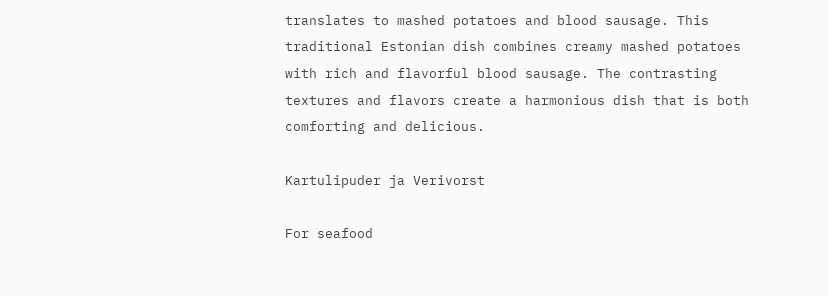translates to mashed potatoes and blood sausage. This traditional Estonian dish combines creamy mashed potatoes with rich and flavorful blood sausage. The contrasting textures and flavors create a harmonious dish that is both comforting and delicious.

Kartulipuder ja Verivorst

For seafood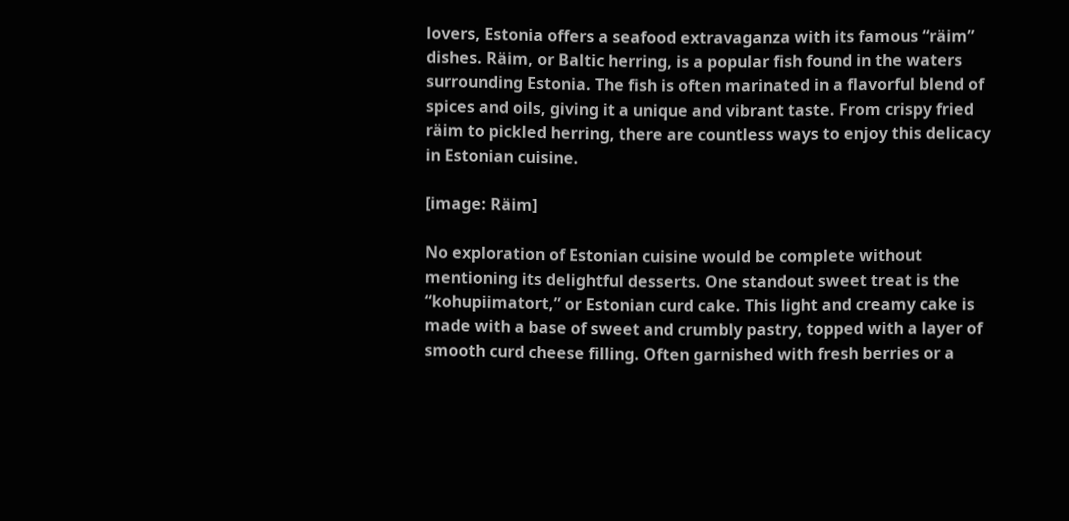lovers, Estonia offers a seafood extravaganza with its famous “räim” dishes. Räim, or Baltic herring, is a popular fish found in the waters surrounding Estonia. The fish is often marinated in a flavorful blend of spices and oils, giving it a unique and vibrant taste. From crispy fried räim to pickled herring, there are countless ways to enjoy this delicacy in Estonian cuisine.

[image: Räim]

No exploration of Estonian cuisine would be complete without mentioning its delightful desserts. One standout sweet treat is the “kohupiimatort,” or Estonian curd cake. This light and creamy cake is made with a base of sweet and crumbly pastry, topped with a layer of smooth curd cheese filling. Often garnished with fresh berries or a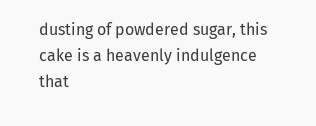dusting of powdered sugar, this cake is a heavenly indulgence that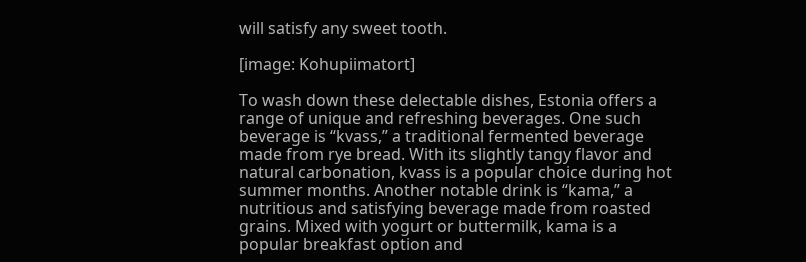will satisfy any sweet tooth.

[image: Kohupiimatort]

To wash down these delectable dishes, Estonia offers a range of unique and refreshing beverages. One such beverage is “kvass,” a traditional fermented beverage made from rye bread. With its slightly tangy flavor and natural carbonation, kvass is a popular choice during hot summer months. Another notable drink is “kama,” a nutritious and satisfying beverage made from roasted grains. Mixed with yogurt or buttermilk, kama is a popular breakfast option and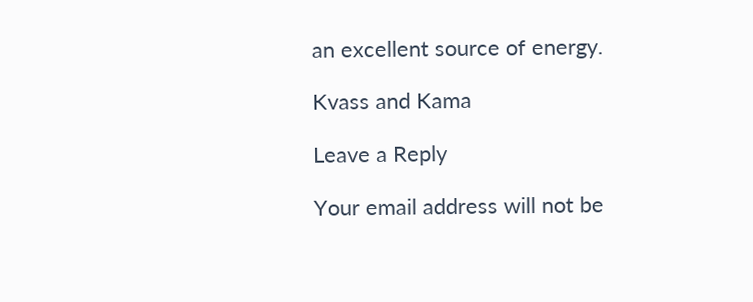an excellent source of energy.

Kvass and Kama

Leave a Reply

Your email address will not be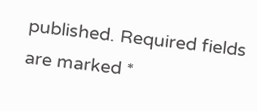published. Required fields are marked *